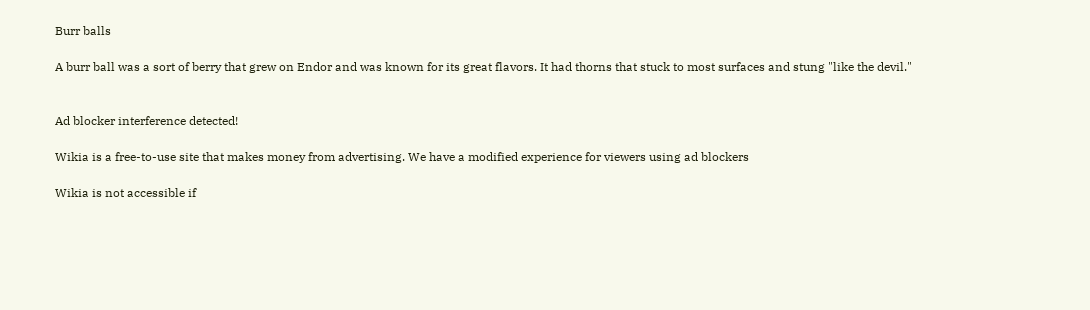Burr balls

A burr ball was a sort of berry that grew on Endor and was known for its great flavors. It had thorns that stuck to most surfaces and stung "like the devil."


Ad blocker interference detected!

Wikia is a free-to-use site that makes money from advertising. We have a modified experience for viewers using ad blockers

Wikia is not accessible if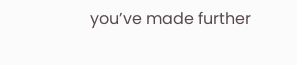you’ve made further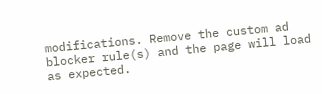modifications. Remove the custom ad blocker rule(s) and the page will load as expected.